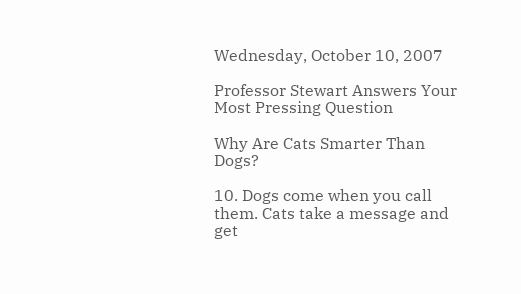Wednesday, October 10, 2007

Professor Stewart Answers Your Most Pressing Question

Why Are Cats Smarter Than Dogs?

10. Dogs come when you call them. Cats take a message and get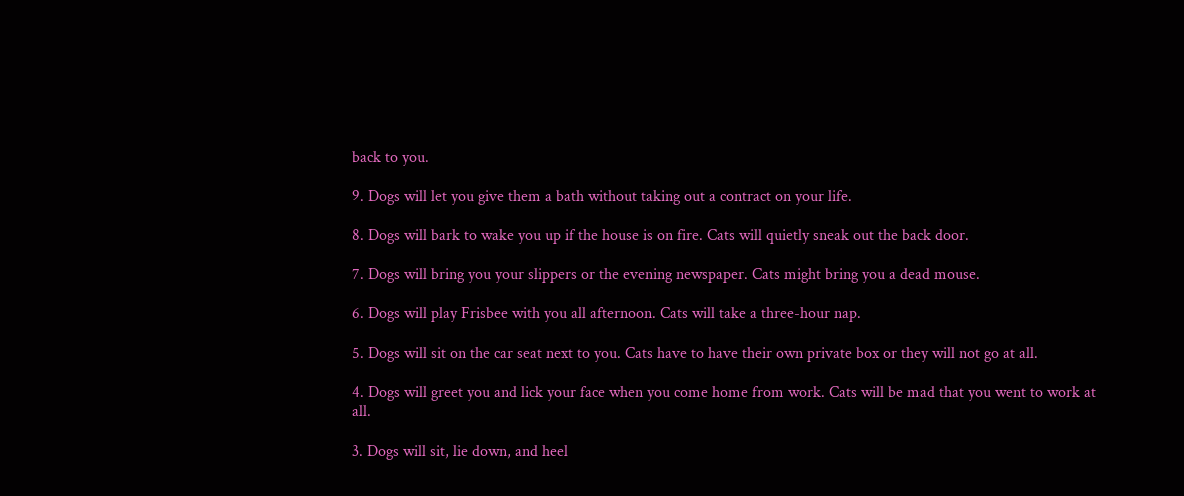back to you.

9. Dogs will let you give them a bath without taking out a contract on your life.

8. Dogs will bark to wake you up if the house is on fire. Cats will quietly sneak out the back door.

7. Dogs will bring you your slippers or the evening newspaper. Cats might bring you a dead mouse.

6. Dogs will play Frisbee with you all afternoon. Cats will take a three-hour nap.

5. Dogs will sit on the car seat next to you. Cats have to have their own private box or they will not go at all.

4. Dogs will greet you and lick your face when you come home from work. Cats will be mad that you went to work at all.

3. Dogs will sit, lie down, and heel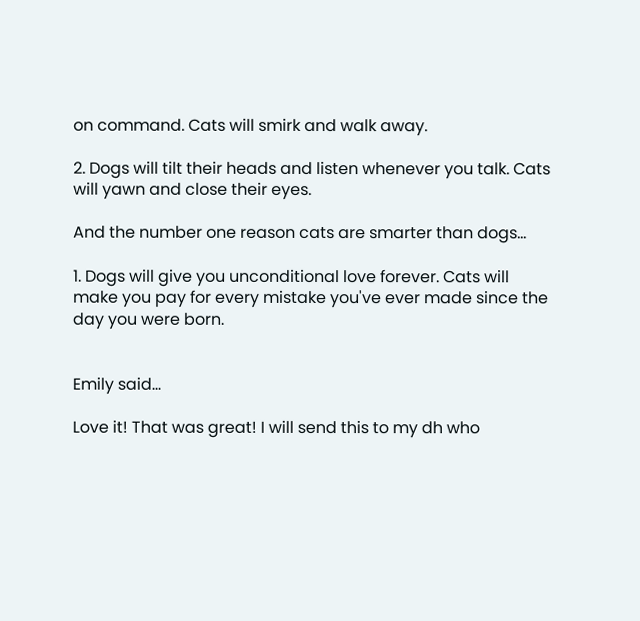on command. Cats will smirk and walk away.

2. Dogs will tilt their heads and listen whenever you talk. Cats will yawn and close their eyes.

And the number one reason cats are smarter than dogs...

1. Dogs will give you unconditional love forever. Cats will make you pay for every mistake you've ever made since the day you were born.


Emily said...

Love it! That was great! I will send this to my dh who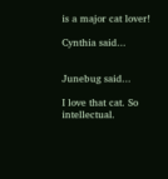is a major cat lover!

Cynthia said...


Junebug said...

I love that cat. So intellectual.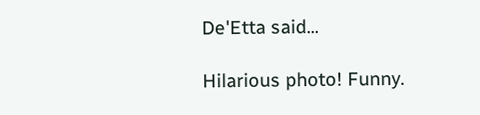De'Etta said...

Hilarious photo! Funny.